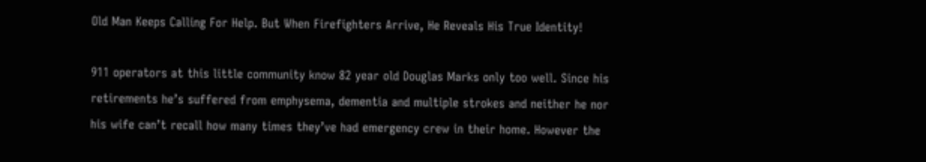Old Man Keeps Calling For Help. But When Firefighters Arrive, He Reveals His True Identity!

911 operators at this little community know 82 year old Douglas Marks only too well. Since his retirements he’s suffered from emphysema, dementia and multiple strokes and neither he nor his wife can’t recall how many times they’ve had emergency crew in their home. However the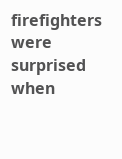firefighters were surprised when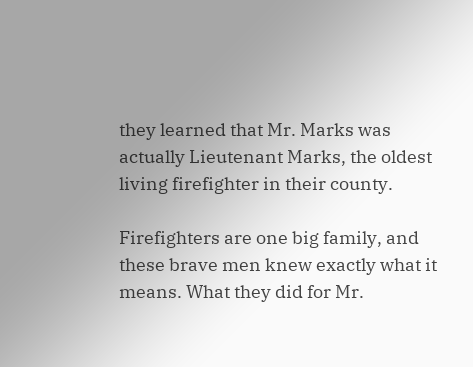they learned that Mr. Marks was actually Lieutenant Marks, the oldest living firefighter in their county.

Firefighters are one big family, and these brave men knew exactly what it means. What they did for Mr.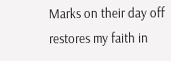Marks on their day off restores my faith in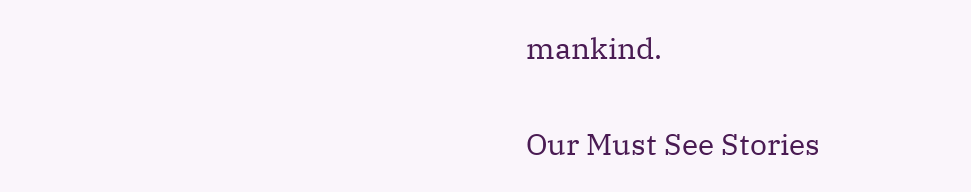mankind.

Our Must See Stories